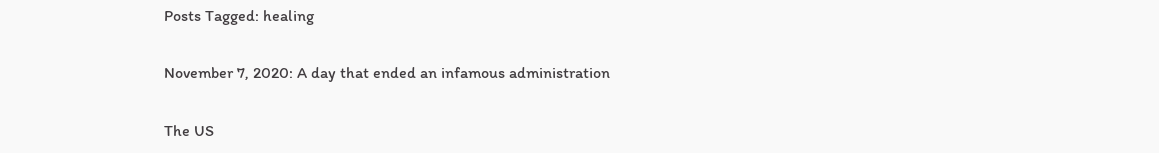Posts Tagged: healing

November 7, 2020: A day that ended an infamous administration

The US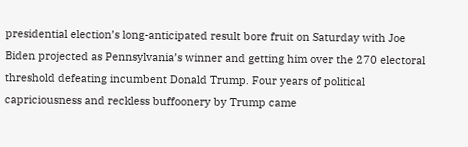presidential election’s long-anticipated result bore fruit on Saturday with Joe Biden projected as Pennsylvania’s winner and getting him over the 270 electoral threshold defeating incumbent Donald Trump. Four years of political capriciousness and reckless buffoonery by Trump came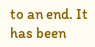to an end. It has been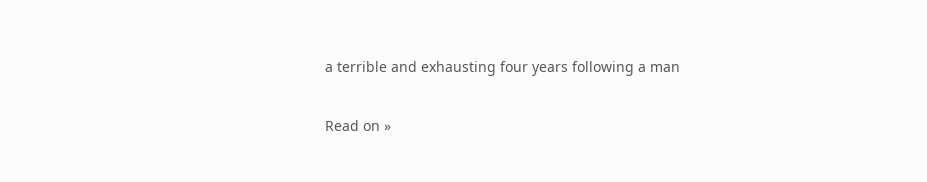a terrible and exhausting four years following a man

Read on »